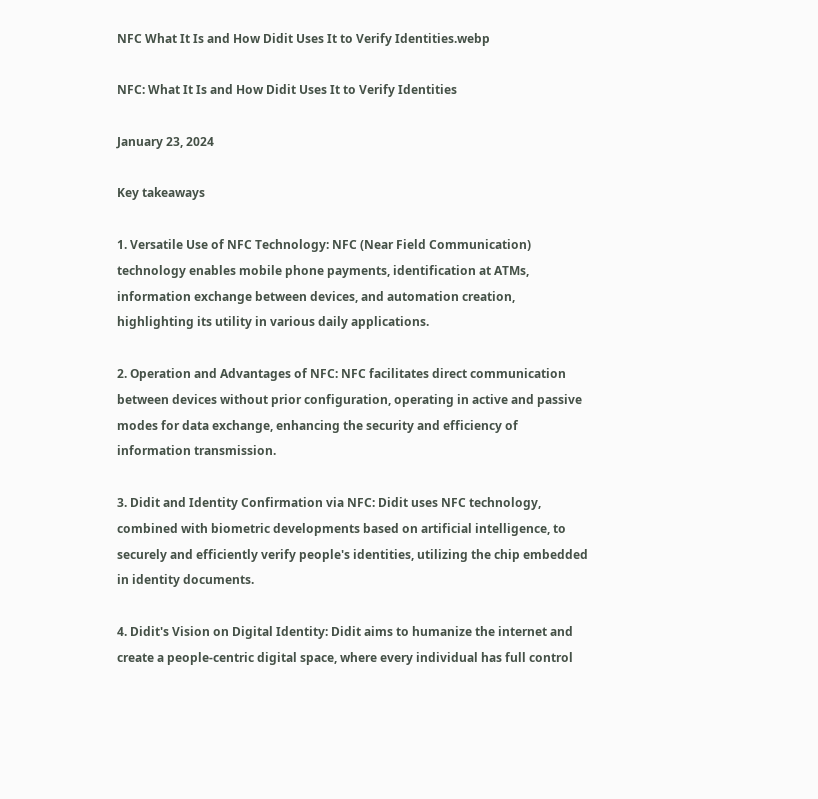NFC What It Is and How Didit Uses It to Verify Identities.webp

NFC: What It Is and How Didit Uses It to Verify Identities

January 23, 2024

Key takeaways

1. Versatile Use of NFC Technology: NFC (Near Field Communication) technology enables mobile phone payments, identification at ATMs, information exchange between devices, and automation creation, highlighting its utility in various daily applications.

2. Operation and Advantages of NFC: NFC facilitates direct communication between devices without prior configuration, operating in active and passive modes for data exchange, enhancing the security and efficiency of information transmission.

3. Didit and Identity Confirmation via NFC: Didit uses NFC technology, combined with biometric developments based on artificial intelligence, to securely and efficiently verify people's identities, utilizing the chip embedded in identity documents.

4. Didit's Vision on Digital Identity: Didit aims to humanize the internet and create a people-centric digital space, where every individual has full control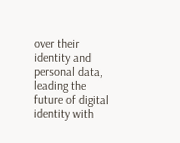over their identity and personal data, leading the future of digital identity with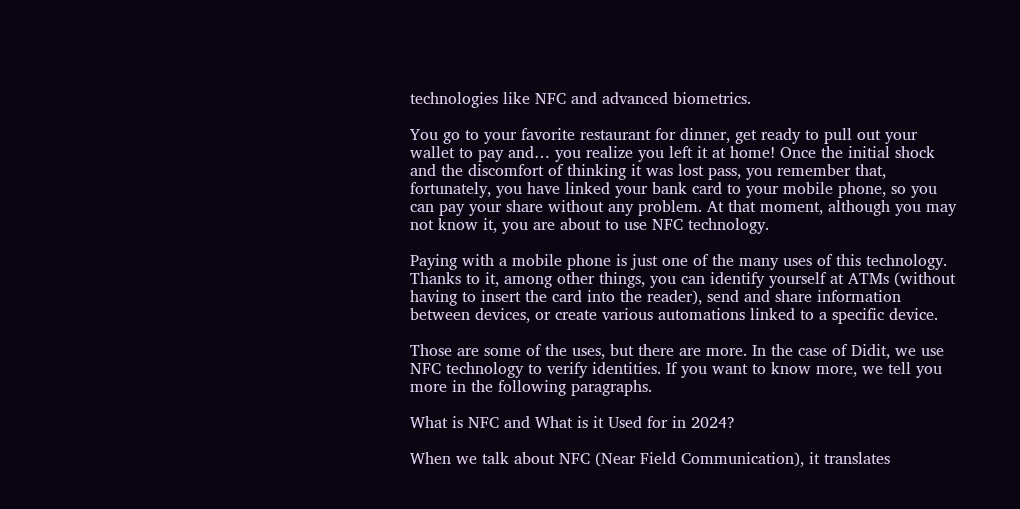technologies like NFC and advanced biometrics.

You go to your favorite restaurant for dinner, get ready to pull out your wallet to pay and… you realize you left it at home! Once the initial shock and the discomfort of thinking it was lost pass, you remember that, fortunately, you have linked your bank card to your mobile phone, so you can pay your share without any problem. At that moment, although you may not know it, you are about to use NFC technology.

Paying with a mobile phone is just one of the many uses of this technology. Thanks to it, among other things, you can identify yourself at ATMs (without having to insert the card into the reader), send and share information between devices, or create various automations linked to a specific device.

Those are some of the uses, but there are more. In the case of Didit, we use NFC technology to verify identities. If you want to know more, we tell you more in the following paragraphs.

What is NFC and What is it Used for in 2024?

When we talk about NFC (Near Field Communication), it translates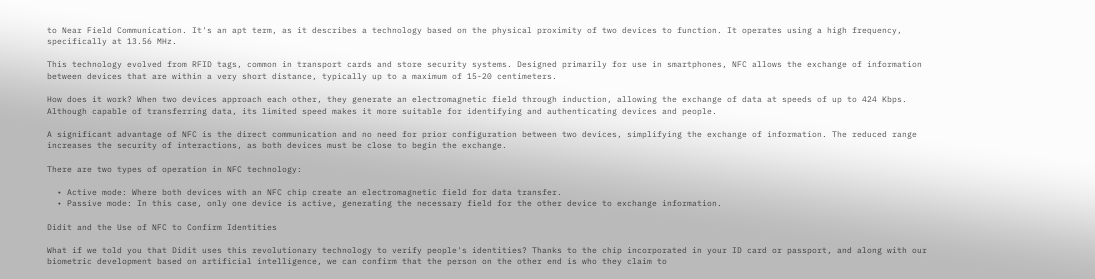to Near Field Communication. It's an apt term, as it describes a technology based on the physical proximity of two devices to function. It operates using a high frequency, specifically at 13.56 MHz.

This technology evolved from RFID tags, common in transport cards and store security systems. Designed primarily for use in smartphones, NFC allows the exchange of information between devices that are within a very short distance, typically up to a maximum of 15-20 centimeters.

How does it work? When two devices approach each other, they generate an electromagnetic field through induction, allowing the exchange of data at speeds of up to 424 Kbps. Although capable of transferring data, its limited speed makes it more suitable for identifying and authenticating devices and people.

A significant advantage of NFC is the direct communication and no need for prior configuration between two devices, simplifying the exchange of information. The reduced range increases the security of interactions, as both devices must be close to begin the exchange.

There are two types of operation in NFC technology:

  • Active mode: Where both devices with an NFC chip create an electromagnetic field for data transfer.
  • Passive mode: In this case, only one device is active, generating the necessary field for the other device to exchange information.

Didit and the Use of NFC to Confirm Identities

What if we told you that Didit uses this revolutionary technology to verify people's identities? Thanks to the chip incorporated in your ID card or passport, and along with our biometric development based on artificial intelligence, we can confirm that the person on the other end is who they claim to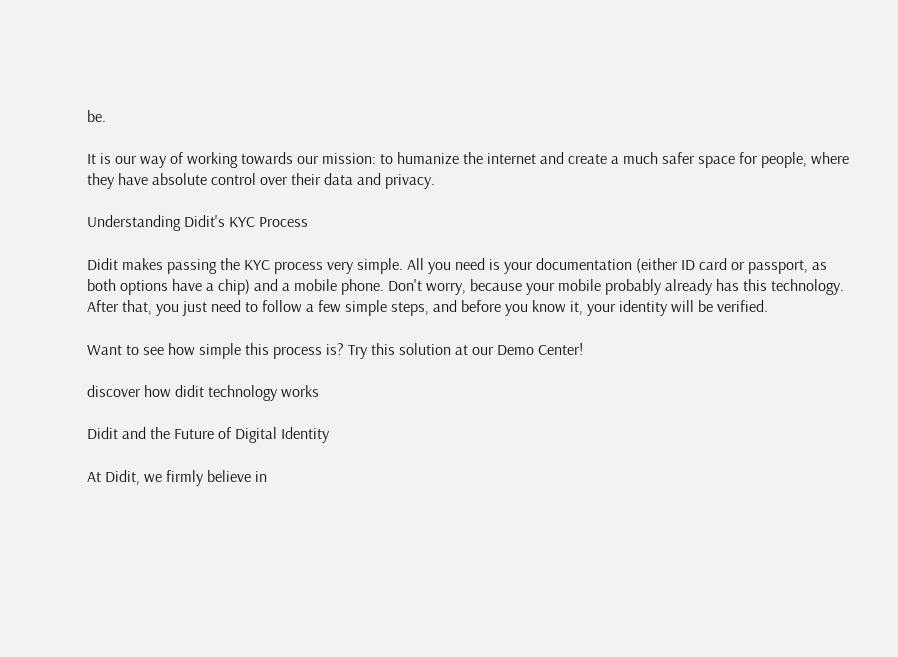be.

It is our way of working towards our mission: to humanize the internet and create a much safer space for people, where they have absolute control over their data and privacy.

Understanding Didit's KYC Process

Didit makes passing the KYC process very simple. All you need is your documentation (either ID card or passport, as both options have a chip) and a mobile phone. Don't worry, because your mobile probably already has this technology. After that, you just need to follow a few simple steps, and before you know it, your identity will be verified.

Want to see how simple this process is? Try this solution at our Demo Center!

discover how didit technology works

Didit and the Future of Digital Identity

At Didit, we firmly believe in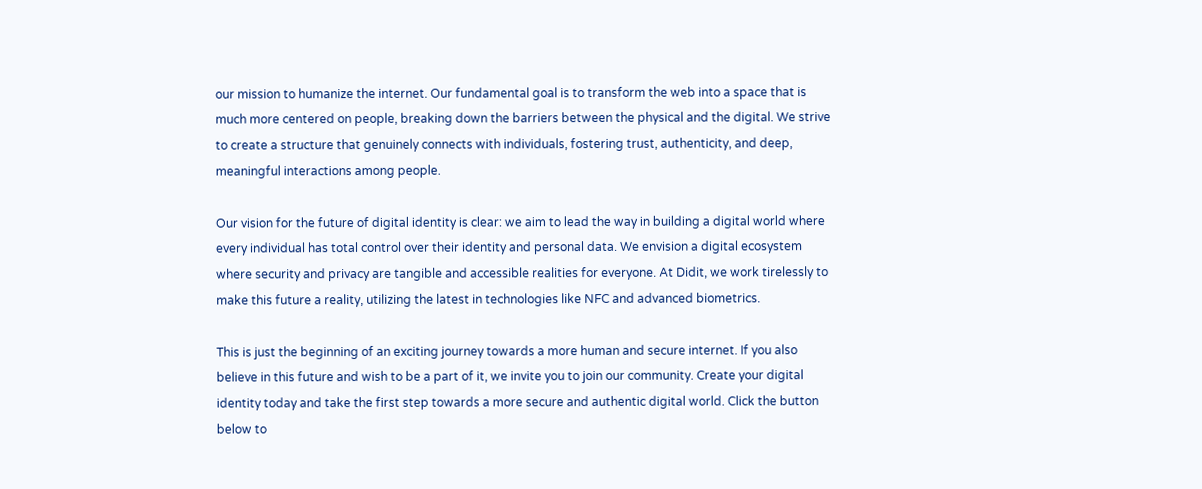our mission to humanize the internet. Our fundamental goal is to transform the web into a space that is much more centered on people, breaking down the barriers between the physical and the digital. We strive to create a structure that genuinely connects with individuals, fostering trust, authenticity, and deep, meaningful interactions among people.

Our vision for the future of digital identity is clear: we aim to lead the way in building a digital world where every individual has total control over their identity and personal data. We envision a digital ecosystem where security and privacy are tangible and accessible realities for everyone. At Didit, we work tirelessly to make this future a reality, utilizing the latest in technologies like NFC and advanced biometrics.

This is just the beginning of an exciting journey towards a more human and secure internet. If you also believe in this future and wish to be a part of it, we invite you to join our community. Create your digital identity today and take the first step towards a more secure and authentic digital world. Click the button below to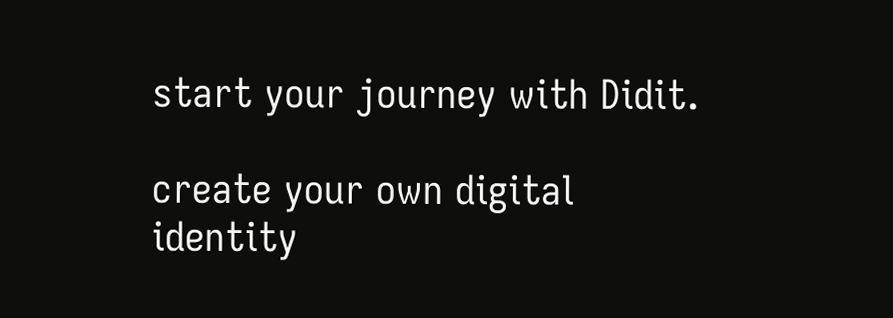start your journey with Didit.

create your own digital identity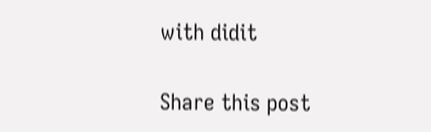with didit

Share this post